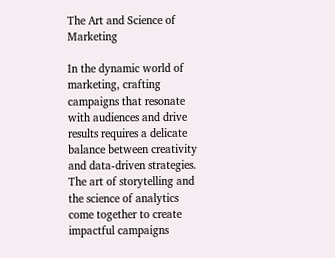The Art and Science of Marketing

In the dynamic world of marketing, crafting campaigns that resonate with audiences and drive results requires a delicate balance between creativity and data-driven strategies. The art of storytelling and the science of analytics come together to create impactful campaigns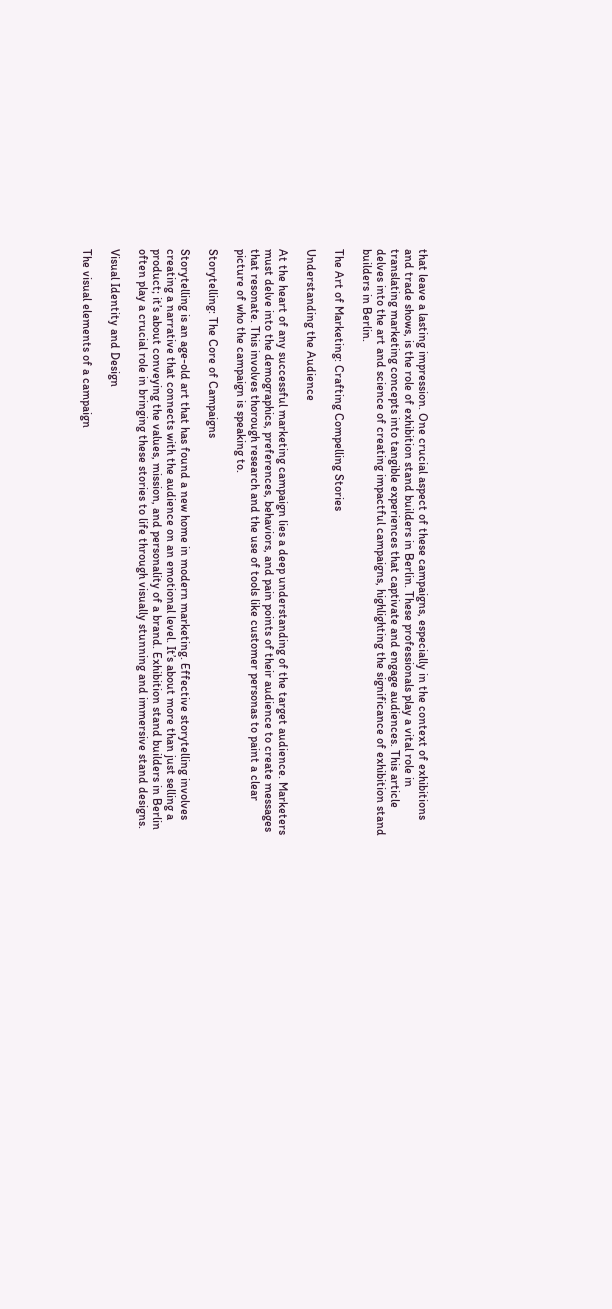that leave a lasting impression. One crucial aspect of these campaigns, especially in the context of exhibitions and trade shows, is the role of exhibition stand builders in Berlin. These professionals play a vital role in translating marketing concepts into tangible experiences that captivate and engage audiences. This article delves into the art and science of creating impactful campaigns, highlighting the significance of exhibition stand builders in Berlin.

The Art of Marketing: Crafting Compelling Stories

Understanding the Audience

At the heart of any successful marketing campaign lies a deep understanding of the target audience. Marketers must delve into the demographics, preferences, behaviors, and pain points of their audience to create messages that resonate. This involves thorough research and the use of tools like customer personas to paint a clear picture of who the campaign is speaking to.

Storytelling: The Core of Campaigns

Storytelling is an age-old art that has found a new home in modern marketing. Effective storytelling involves creating a narrative that connects with the audience on an emotional level. It’s about more than just selling a product; it’s about conveying the values, mission, and personality of a brand. Exhibition stand builders in Berlin often play a crucial role in bringing these stories to life through visually stunning and immersive stand designs.

Visual Identity and Design

The visual elements of a campaign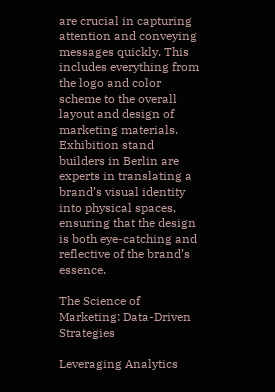are crucial in capturing attention and conveying messages quickly. This includes everything from the logo and color scheme to the overall layout and design of marketing materials. Exhibition stand builders in Berlin are experts in translating a brand’s visual identity into physical spaces, ensuring that the design is both eye-catching and reflective of the brand’s essence.

The Science of Marketing: Data-Driven Strategies

Leveraging Analytics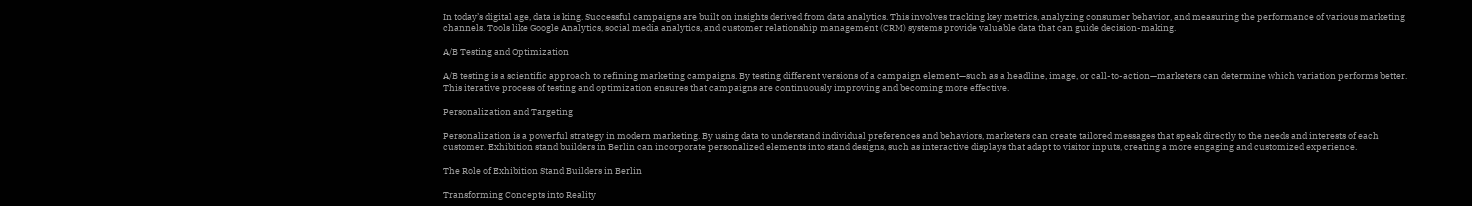In today’s digital age, data is king. Successful campaigns are built on insights derived from data analytics. This involves tracking key metrics, analyzing consumer behavior, and measuring the performance of various marketing channels. Tools like Google Analytics, social media analytics, and customer relationship management (CRM) systems provide valuable data that can guide decision-making.

A/B Testing and Optimization

A/B testing is a scientific approach to refining marketing campaigns. By testing different versions of a campaign element—such as a headline, image, or call-to-action—marketers can determine which variation performs better. This iterative process of testing and optimization ensures that campaigns are continuously improving and becoming more effective.

Personalization and Targeting

Personalization is a powerful strategy in modern marketing. By using data to understand individual preferences and behaviors, marketers can create tailored messages that speak directly to the needs and interests of each customer. Exhibition stand builders in Berlin can incorporate personalized elements into stand designs, such as interactive displays that adapt to visitor inputs, creating a more engaging and customized experience.

The Role of Exhibition Stand Builders in Berlin

Transforming Concepts into Reality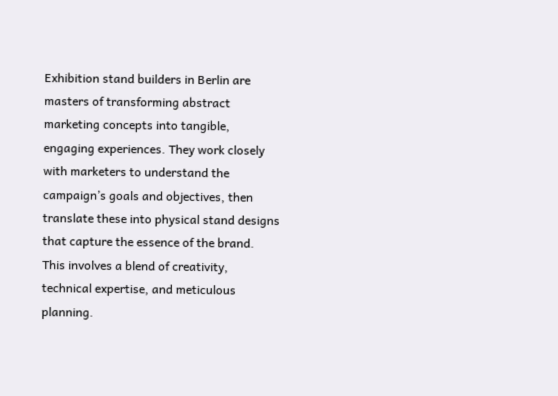Exhibition stand builders in Berlin are masters of transforming abstract marketing concepts into tangible, engaging experiences. They work closely with marketers to understand the campaign’s goals and objectives, then translate these into physical stand designs that capture the essence of the brand. This involves a blend of creativity, technical expertise, and meticulous planning.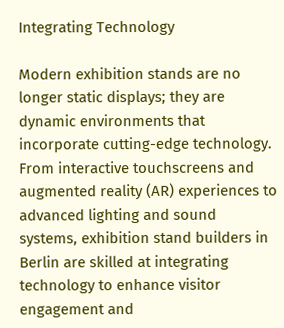Integrating Technology

Modern exhibition stands are no longer static displays; they are dynamic environments that incorporate cutting-edge technology. From interactive touchscreens and augmented reality (AR) experiences to advanced lighting and sound systems, exhibition stand builders in Berlin are skilled at integrating technology to enhance visitor engagement and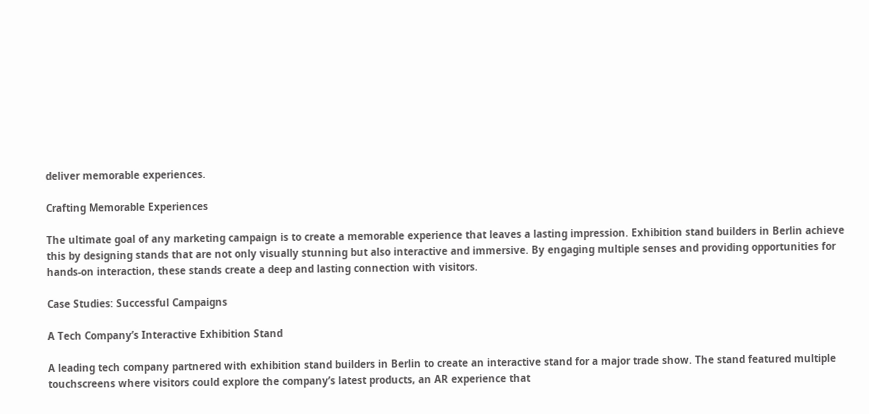deliver memorable experiences.

Crafting Memorable Experiences

The ultimate goal of any marketing campaign is to create a memorable experience that leaves a lasting impression. Exhibition stand builders in Berlin achieve this by designing stands that are not only visually stunning but also interactive and immersive. By engaging multiple senses and providing opportunities for hands-on interaction, these stands create a deep and lasting connection with visitors.

Case Studies: Successful Campaigns

A Tech Company’s Interactive Exhibition Stand

A leading tech company partnered with exhibition stand builders in Berlin to create an interactive stand for a major trade show. The stand featured multiple touchscreens where visitors could explore the company’s latest products, an AR experience that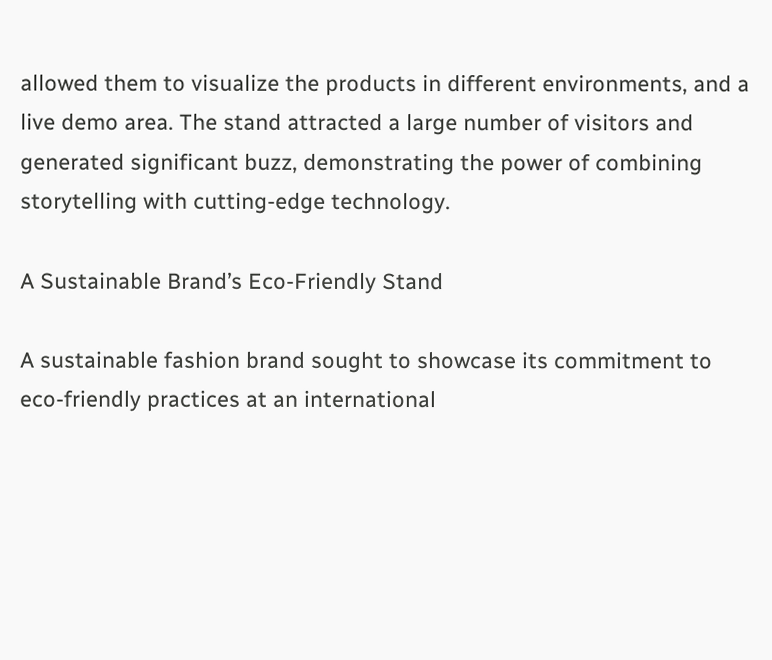allowed them to visualize the products in different environments, and a live demo area. The stand attracted a large number of visitors and generated significant buzz, demonstrating the power of combining storytelling with cutting-edge technology.

A Sustainable Brand’s Eco-Friendly Stand

A sustainable fashion brand sought to showcase its commitment to eco-friendly practices at an international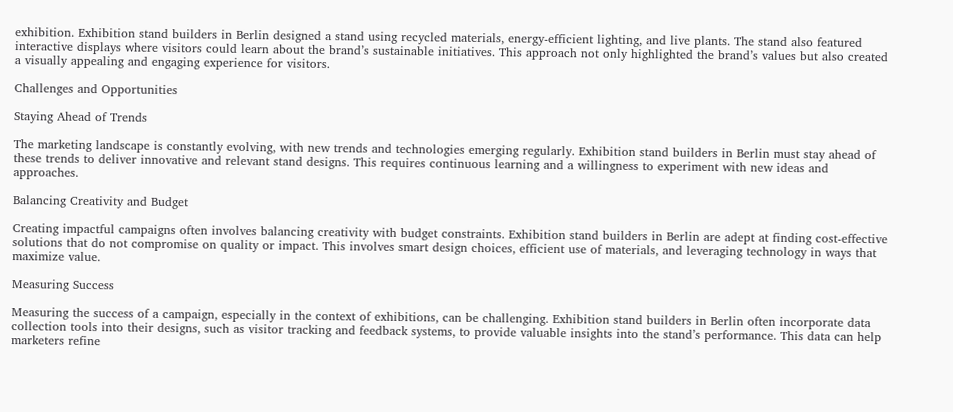exhibition. Exhibition stand builders in Berlin designed a stand using recycled materials, energy-efficient lighting, and live plants. The stand also featured interactive displays where visitors could learn about the brand’s sustainable initiatives. This approach not only highlighted the brand’s values but also created a visually appealing and engaging experience for visitors.

Challenges and Opportunities

Staying Ahead of Trends

The marketing landscape is constantly evolving, with new trends and technologies emerging regularly. Exhibition stand builders in Berlin must stay ahead of these trends to deliver innovative and relevant stand designs. This requires continuous learning and a willingness to experiment with new ideas and approaches.

Balancing Creativity and Budget

Creating impactful campaigns often involves balancing creativity with budget constraints. Exhibition stand builders in Berlin are adept at finding cost-effective solutions that do not compromise on quality or impact. This involves smart design choices, efficient use of materials, and leveraging technology in ways that maximize value.

Measuring Success

Measuring the success of a campaign, especially in the context of exhibitions, can be challenging. Exhibition stand builders in Berlin often incorporate data collection tools into their designs, such as visitor tracking and feedback systems, to provide valuable insights into the stand’s performance. This data can help marketers refine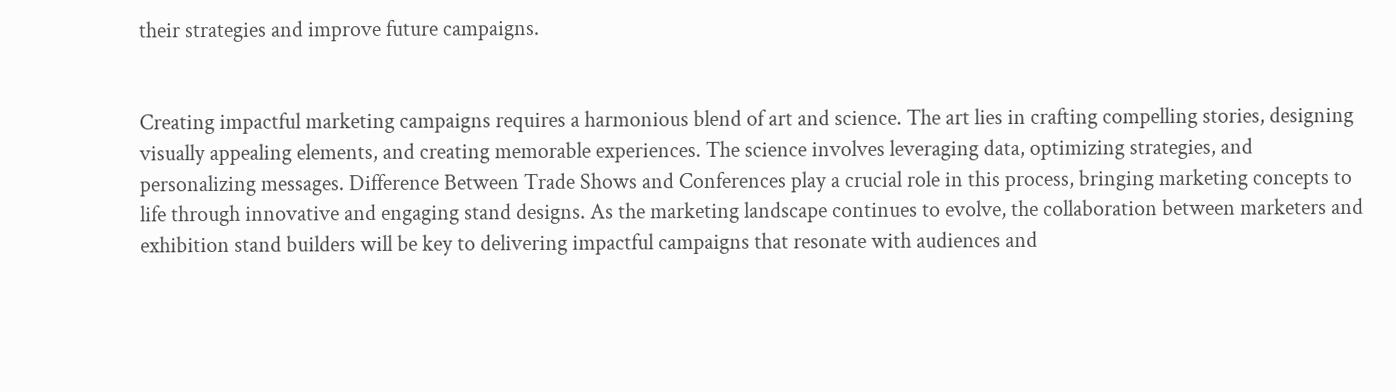their strategies and improve future campaigns.


Creating impactful marketing campaigns requires a harmonious blend of art and science. The art lies in crafting compelling stories, designing visually appealing elements, and creating memorable experiences. The science involves leveraging data, optimizing strategies, and personalizing messages. Difference Between Trade Shows and Conferences play a crucial role in this process, bringing marketing concepts to life through innovative and engaging stand designs. As the marketing landscape continues to evolve, the collaboration between marketers and exhibition stand builders will be key to delivering impactful campaigns that resonate with audiences and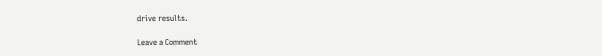drive results.

Leave a Comment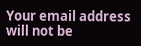Your email address will not be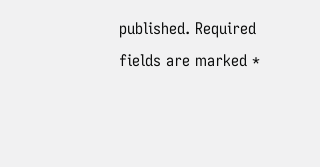published. Required fields are marked *